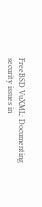FreeBSD VuXML: Documenting security issues in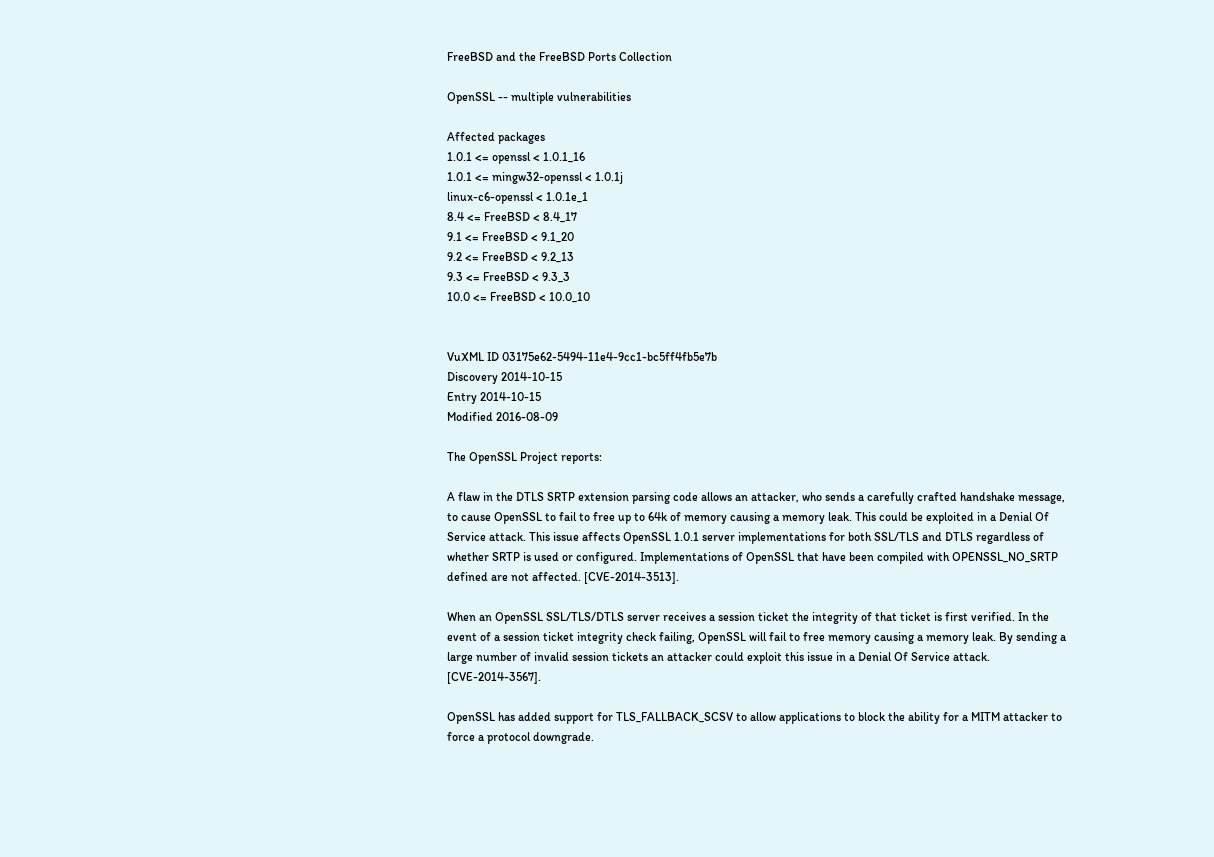FreeBSD and the FreeBSD Ports Collection

OpenSSL -- multiple vulnerabilities

Affected packages
1.0.1 <= openssl < 1.0.1_16
1.0.1 <= mingw32-openssl < 1.0.1j
linux-c6-openssl < 1.0.1e_1
8.4 <= FreeBSD < 8.4_17
9.1 <= FreeBSD < 9.1_20
9.2 <= FreeBSD < 9.2_13
9.3 <= FreeBSD < 9.3_3
10.0 <= FreeBSD < 10.0_10


VuXML ID 03175e62-5494-11e4-9cc1-bc5ff4fb5e7b
Discovery 2014-10-15
Entry 2014-10-15
Modified 2016-08-09

The OpenSSL Project reports:

A flaw in the DTLS SRTP extension parsing code allows an attacker, who sends a carefully crafted handshake message, to cause OpenSSL to fail to free up to 64k of memory causing a memory leak. This could be exploited in a Denial Of Service attack. This issue affects OpenSSL 1.0.1 server implementations for both SSL/TLS and DTLS regardless of whether SRTP is used or configured. Implementations of OpenSSL that have been compiled with OPENSSL_NO_SRTP defined are not affected. [CVE-2014-3513].

When an OpenSSL SSL/TLS/DTLS server receives a session ticket the integrity of that ticket is first verified. In the event of a session ticket integrity check failing, OpenSSL will fail to free memory causing a memory leak. By sending a large number of invalid session tickets an attacker could exploit this issue in a Denial Of Service attack. [CVE-2014-3567].

OpenSSL has added support for TLS_FALLBACK_SCSV to allow applications to block the ability for a MITM attacker to force a protocol downgrade.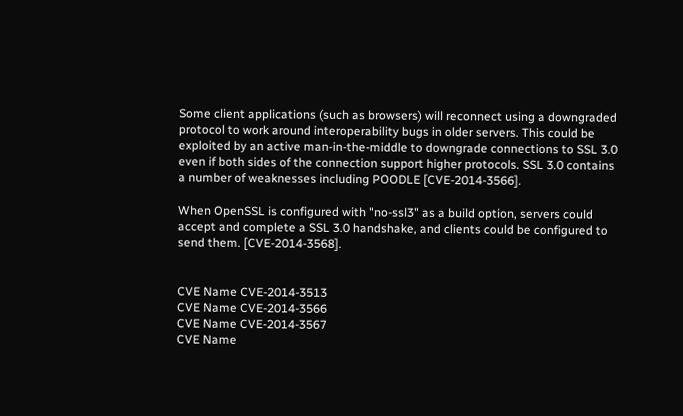Some client applications (such as browsers) will reconnect using a downgraded protocol to work around interoperability bugs in older servers. This could be exploited by an active man-in-the-middle to downgrade connections to SSL 3.0 even if both sides of the connection support higher protocols. SSL 3.0 contains a number of weaknesses including POODLE [CVE-2014-3566].

When OpenSSL is configured with "no-ssl3" as a build option, servers could accept and complete a SSL 3.0 handshake, and clients could be configured to send them. [CVE-2014-3568].


CVE Name CVE-2014-3513
CVE Name CVE-2014-3566
CVE Name CVE-2014-3567
CVE Name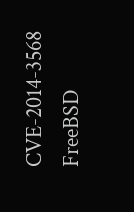CVE-2014-3568
FreeBSD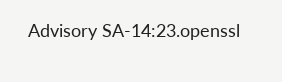Advisory SA-14:23.openssl